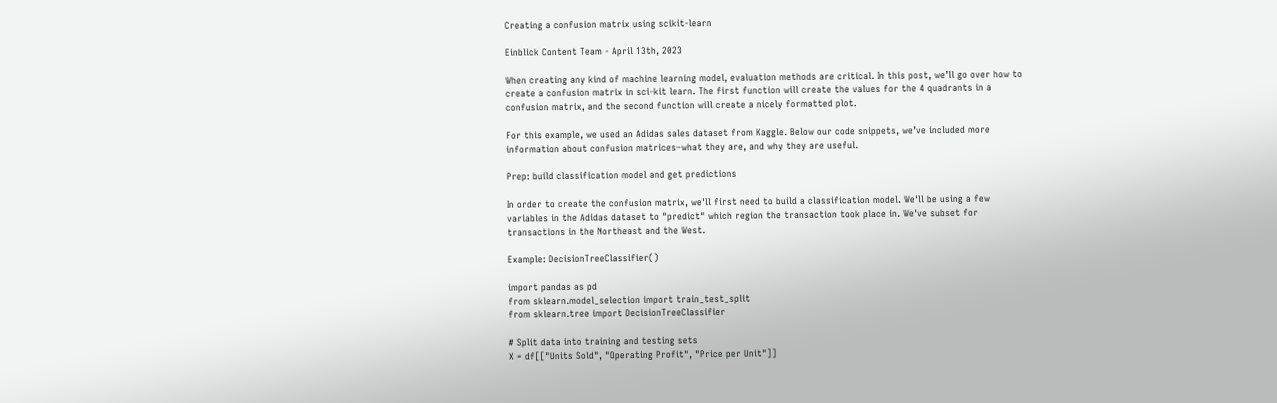Creating a confusion matrix using scikit-learn

Einblick Content Team - April 13th, 2023

When creating any kind of machine learning model, evaluation methods are critical. In this post, we’ll go over how to create a confusion matrix in sci-kit learn. The first function will create the values for the 4 quadrants in a confusion matrix, and the second function will create a nicely formatted plot.

For this example, we used an Adidas sales dataset from Kaggle. Below our code snippets, we’ve included more information about confusion matrices–what they are, and why they are useful.

Prep: build classification model and get predictions

In order to create the confusion matrix, we'll first need to build a classification model. We'll be using a few variables in the Adidas dataset to "predict" which region the transaction took place in. We've subset for transactions in the Northeast and the West.

Example: DecisionTreeClassifier()

import pandas as pd
from sklearn.model_selection import train_test_split
from sklearn.tree import DecisionTreeClassifier

# Split data into training and testing sets
X = df[["Units Sold", "Operating Profit", "Price per Unit"]]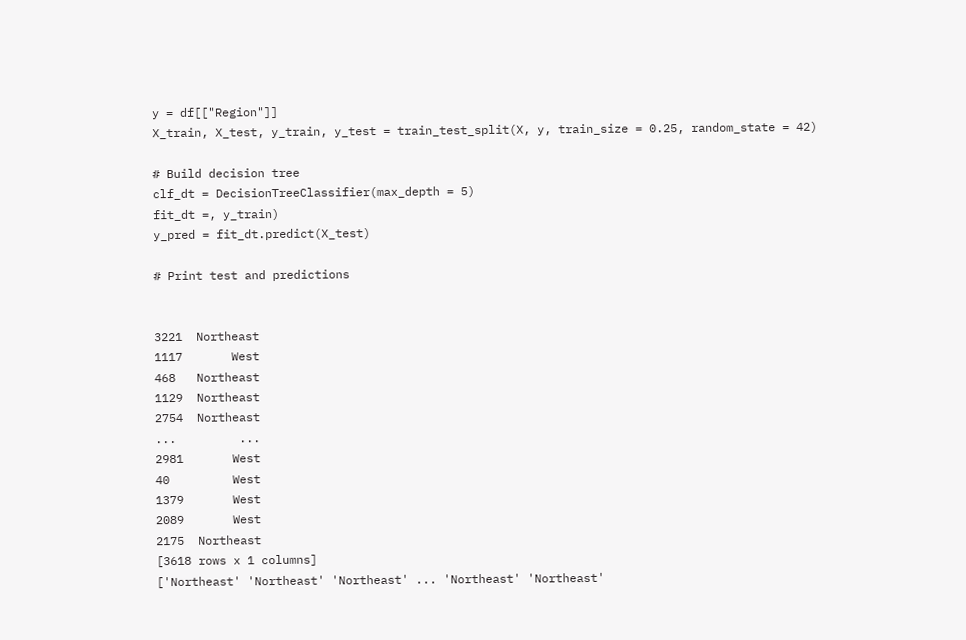y = df[["Region"]]
X_train, X_test, y_train, y_test = train_test_split(X, y, train_size = 0.25, random_state = 42)

# Build decision tree
clf_dt = DecisionTreeClassifier(max_depth = 5)
fit_dt =, y_train)
y_pred = fit_dt.predict(X_test)

# Print test and predictions


3221  Northeast
1117       West
468   Northeast
1129  Northeast
2754  Northeast
...         ...
2981       West
40         West
1379       West
2089       West
2175  Northeast
[3618 rows x 1 columns]
['Northeast' 'Northeast' 'Northeast' ... 'Northeast' 'Northeast'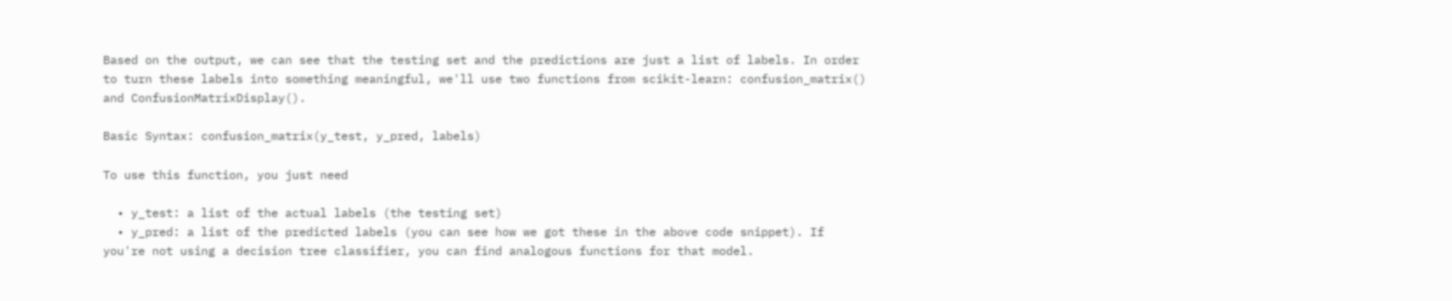Based on the output, we can see that the testing set and the predictions are just a list of labels. In order to turn these labels into something meaningful, we'll use two functions from scikit-learn: confusion_matrix() and ConfusionMatrixDisplay().

Basic Syntax: confusion_matrix(y_test, y_pred, labels)

To use this function, you just need

  • y_test: a list of the actual labels (the testing set)
  • y_pred: a list of the predicted labels (you can see how we got these in the above code snippet). If you're not using a decision tree classifier, you can find analogous functions for that model.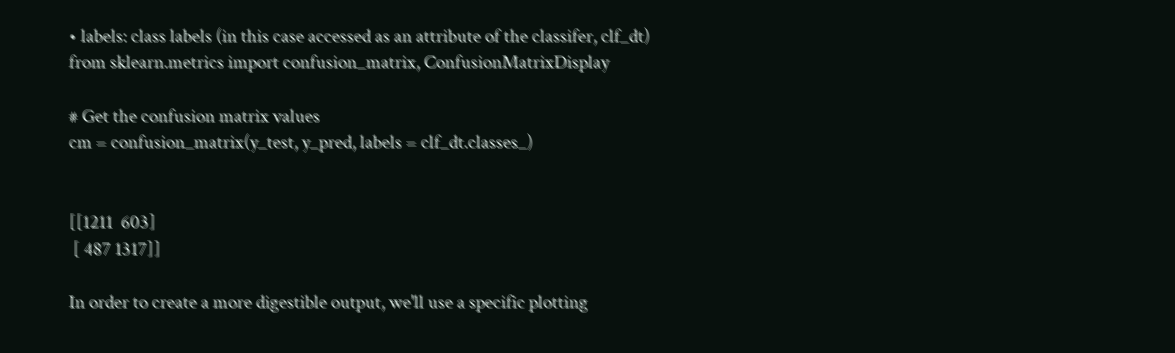• labels: class labels (in this case accessed as an attribute of the classifer, clf_dt)
from sklearn.metrics import confusion_matrix, ConfusionMatrixDisplay

# Get the confusion matrix values
cm = confusion_matrix(y_test, y_pred, labels = clf_dt.classes_)


[[1211  603]
 [ 487 1317]]

In order to create a more digestible output, we'll use a specific plotting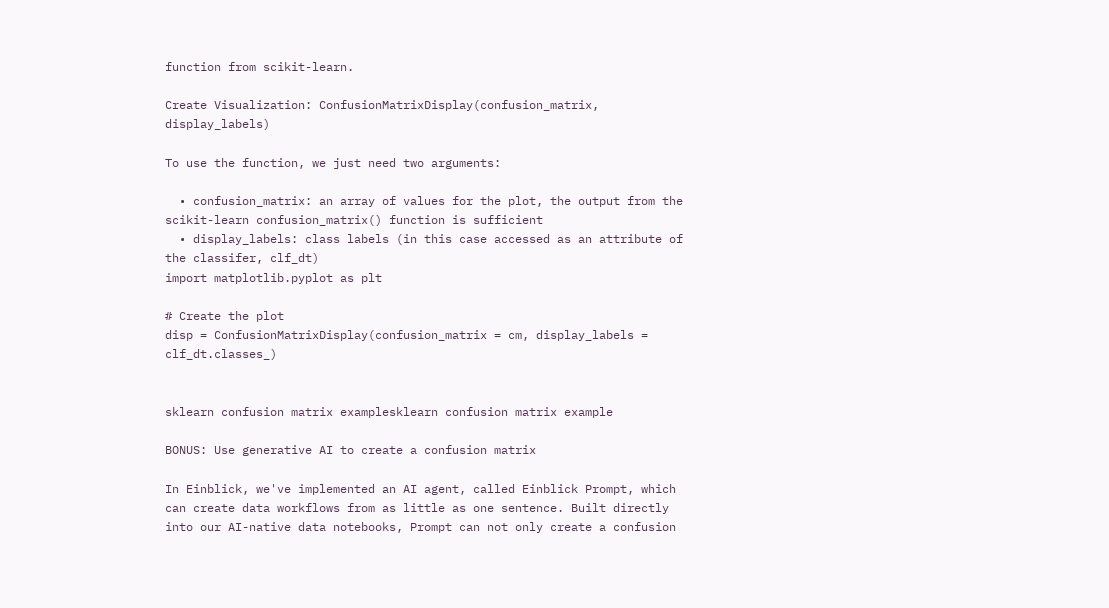function from scikit-learn.

Create Visualization: ConfusionMatrixDisplay(confusion_matrix, display_labels)

To use the function, we just need two arguments:

  • confusion_matrix: an array of values for the plot, the output from the scikit-learn confusion_matrix() function is sufficient
  • display_labels: class labels (in this case accessed as an attribute of the classifer, clf_dt)
import matplotlib.pyplot as plt

# Create the plot
disp = ConfusionMatrixDisplay(confusion_matrix = cm, display_labels = clf_dt.classes_)


sklearn confusion matrix examplesklearn confusion matrix example

BONUS: Use generative AI to create a confusion matrix

In Einblick, we've implemented an AI agent, called Einblick Prompt, which can create data workflows from as little as one sentence. Built directly into our AI-native data notebooks, Prompt can not only create a confusion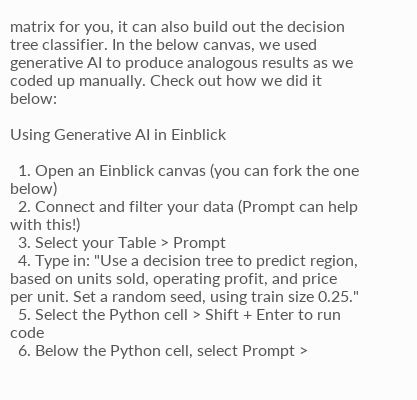matrix for you, it can also build out the decision tree classifier. In the below canvas, we used generative AI to produce analogous results as we coded up manually. Check out how we did it below:

Using Generative AI in Einblick

  1. Open an Einblick canvas (you can fork the one below)
  2. Connect and filter your data (Prompt can help with this!)
  3. Select your Table > Prompt
  4. Type in: "Use a decision tree to predict region, based on units sold, operating profit, and price per unit. Set a random seed, using train size 0.25."
  5. Select the Python cell > Shift + Enter to run code
  6. Below the Python cell, select Prompt >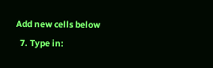Add new cells below
  7. Type in: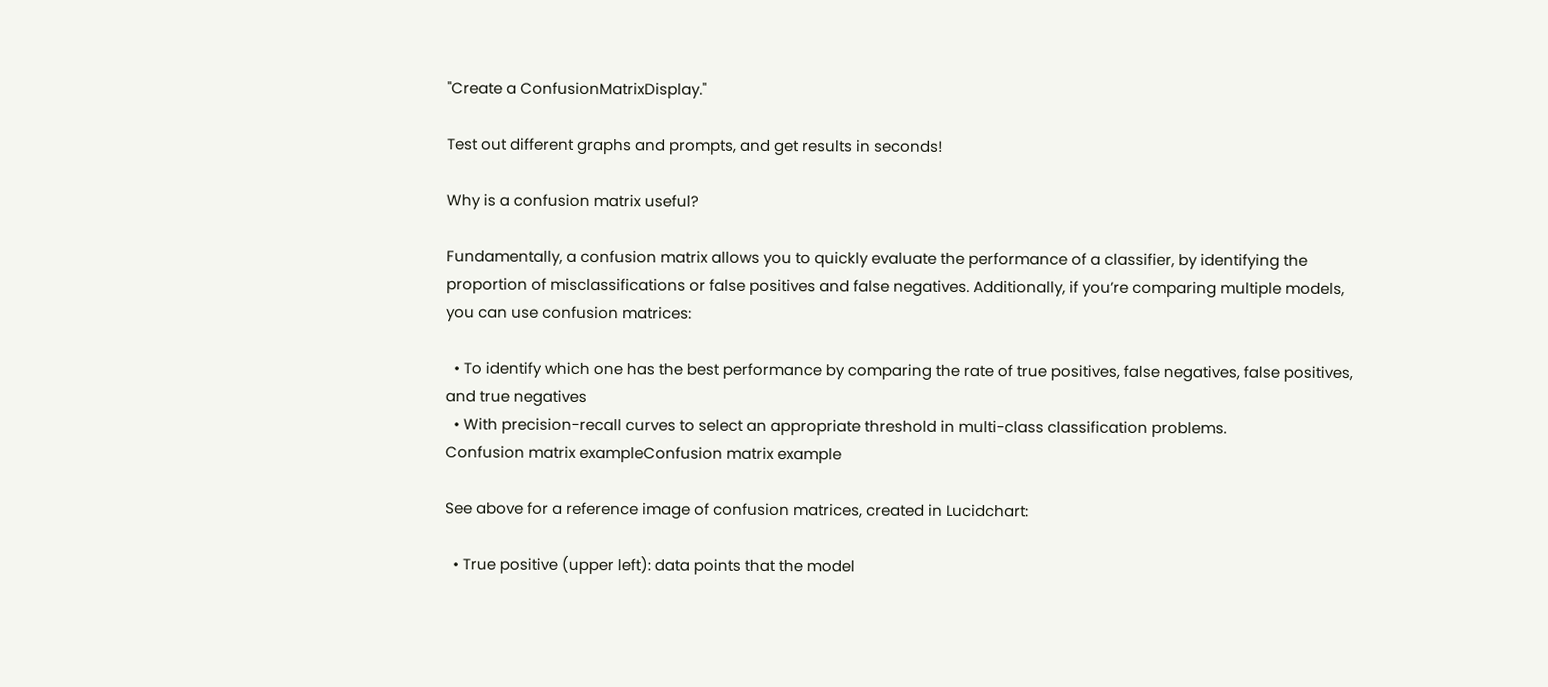"Create a ConfusionMatrixDisplay."

Test out different graphs and prompts, and get results in seconds!

Why is a confusion matrix useful?

Fundamentally, a confusion matrix allows you to quickly evaluate the performance of a classifier, by identifying the proportion of misclassifications or false positives and false negatives. Additionally, if you’re comparing multiple models, you can use confusion matrices:

  • To identify which one has the best performance by comparing the rate of true positives, false negatives, false positives, and true negatives
  • With precision-recall curves to select an appropriate threshold in multi-class classification problems.
Confusion matrix exampleConfusion matrix example

See above for a reference image of confusion matrices, created in Lucidchart:

  • True positive (upper left): data points that the model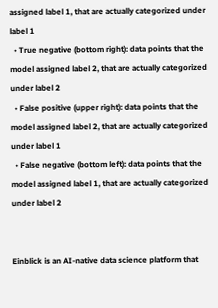assigned label 1, that are actually categorized under label 1
  • True negative (bottom right): data points that the model assigned label 2, that are actually categorized under label 2
  • False positive (upper right): data points that the model assigned label 2, that are actually categorized under label 1
  • False negative (bottom left): data points that the model assigned label 1, that are actually categorized under label 2


Einblick is an AI-native data science platform that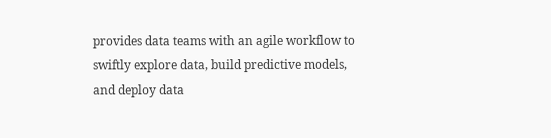provides data teams with an agile workflow to swiftly explore data, build predictive models, and deploy data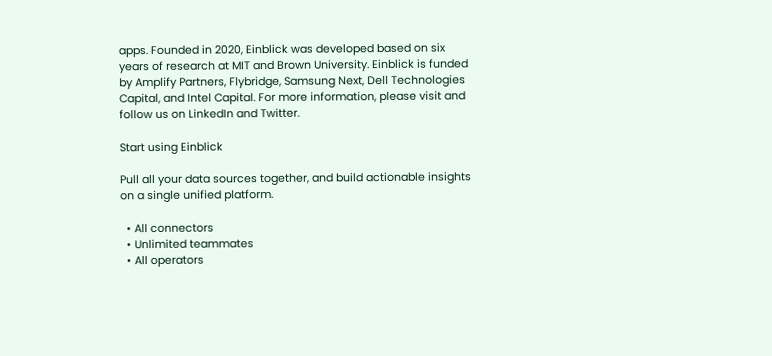apps. Founded in 2020, Einblick was developed based on six years of research at MIT and Brown University. Einblick is funded by Amplify Partners, Flybridge, Samsung Next, Dell Technologies Capital, and Intel Capital. For more information, please visit and follow us on LinkedIn and Twitter.

Start using Einblick

Pull all your data sources together, and build actionable insights on a single unified platform.

  • All connectors
  • Unlimited teammates
  • All operators